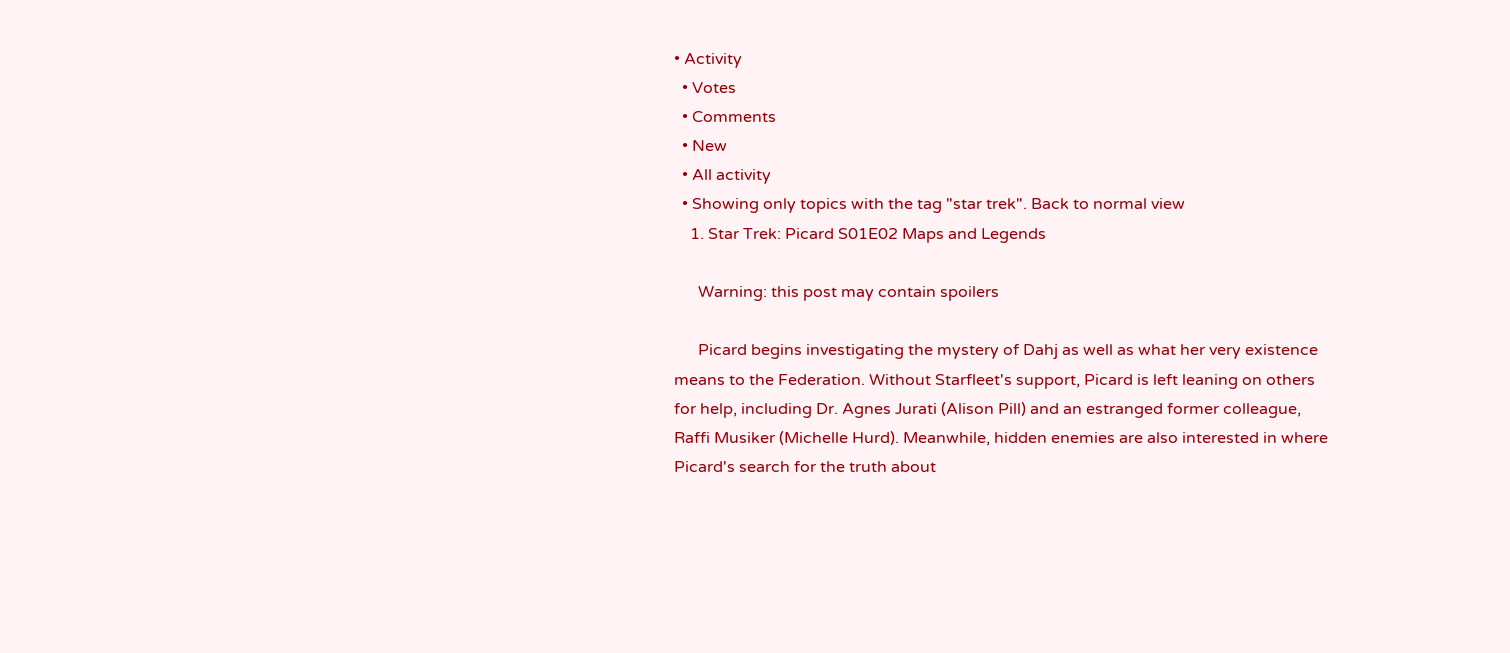• Activity
  • Votes
  • Comments
  • New
  • All activity
  • Showing only topics with the tag "star trek". Back to normal view
    1. Star Trek: Picard S01E02 Maps and Legends

      Warning: this post may contain spoilers

      Picard begins investigating the mystery of Dahj as well as what her very existence means to the Federation. Without Starfleet's support, Picard is left leaning on others for help, including Dr. Agnes Jurati (Alison Pill) and an estranged former colleague, Raffi Musiker (Michelle Hurd). Meanwhile, hidden enemies are also interested in where Picard's search for the truth about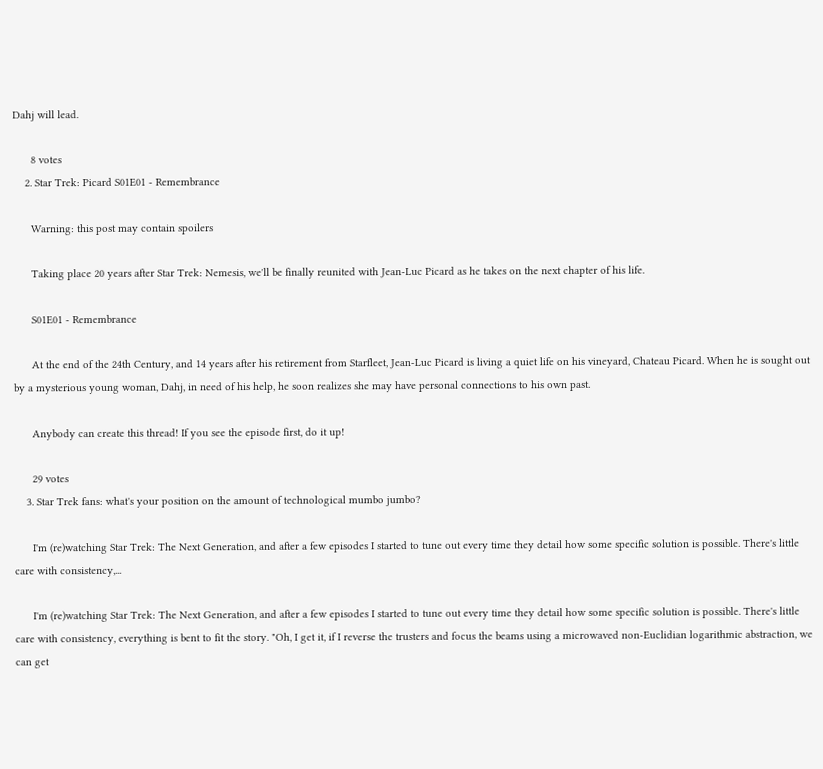Dahj will lead.

      8 votes
    2. Star Trek: Picard S01E01 - Remembrance

      Warning: this post may contain spoilers

      Taking place 20 years after Star Trek: Nemesis, we'll be finally reunited with Jean-Luc Picard as he takes on the next chapter of his life.

      S01E01 - Remembrance

      At the end of the 24th Century, and 14 years after his retirement from Starfleet, Jean-Luc Picard is living a quiet life on his vineyard, Chateau Picard. When he is sought out by a mysterious young woman, Dahj, in need of his help, he soon realizes she may have personal connections to his own past.

      Anybody can create this thread! If you see the episode first, do it up!

      29 votes
    3. Star Trek fans: what's your position on the amount of technological mumbo jumbo?

      I'm (re)watching Star Trek: The Next Generation, and after a few episodes I started to tune out every time they detail how some specific solution is possible. There's little care with consistency,...

      I'm (re)watching Star Trek: The Next Generation, and after a few episodes I started to tune out every time they detail how some specific solution is possible. There's little care with consistency, everything is bent to fit the story. "Oh, I get it, if I reverse the trusters and focus the beams using a microwaved non-Euclidian logarithmic abstraction, we can get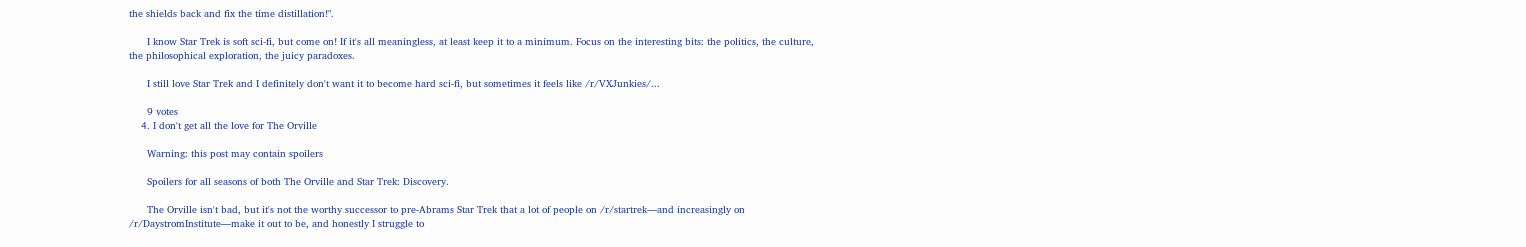the shields back and fix the time distillation!".

      I know Star Trek is soft sci-fi, but come on! If it's all meaningless, at least keep it to a minimum. Focus on the interesting bits: the politics, the culture, the philosophical exploration, the juicy paradoxes.

      I still love Star Trek and I definitely don't want it to become hard sci-fi, but sometimes it feels like /r/VXJunkies/...

      9 votes
    4. I don't get all the love for The Orville

      Warning: this post may contain spoilers

      Spoilers for all seasons of both The Orville and Star Trek: Discovery.

      The Orville isn't bad, but it's not the worthy successor to pre-Abrams Star Trek that a lot of people on /r/startrek—and increasingly on /r/DaystromInstitute—make it out to be, and honestly I struggle to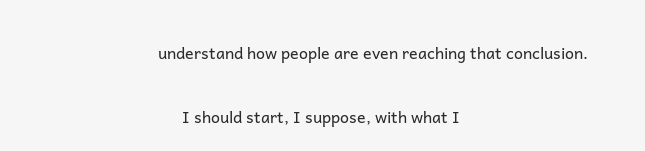understand how people are even reaching that conclusion.

      I should start, I suppose, with what I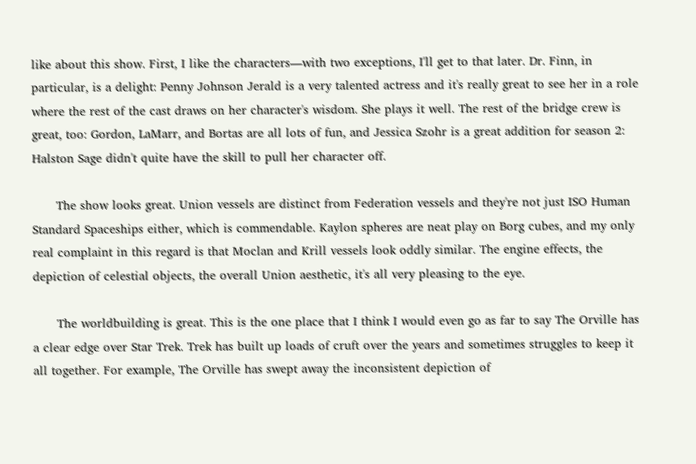like about this show. First, I like the characters—with two exceptions, I'll get to that later. Dr. Finn, in particular, is a delight: Penny Johnson Jerald is a very talented actress and it's really great to see her in a role where the rest of the cast draws on her character's wisdom. She plays it well. The rest of the bridge crew is great, too: Gordon, LaMarr, and Bortas are all lots of fun, and Jessica Szohr is a great addition for season 2: Halston Sage didn't quite have the skill to pull her character off.

      The show looks great. Union vessels are distinct from Federation vessels and they're not just ISO Human Standard Spaceships either, which is commendable. Kaylon spheres are neat play on Borg cubes, and my only real complaint in this regard is that Moclan and Krill vessels look oddly similar. The engine effects, the depiction of celestial objects, the overall Union aesthetic, it's all very pleasing to the eye.

      The worldbuilding is great. This is the one place that I think I would even go as far to say The Orville has a clear edge over Star Trek. Trek has built up loads of cruft over the years and sometimes struggles to keep it all together. For example, The Orville has swept away the inconsistent depiction of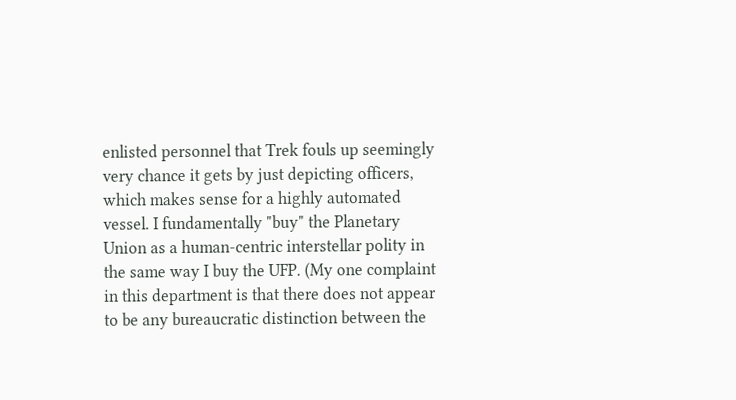enlisted personnel that Trek fouls up seemingly very chance it gets by just depicting officers, which makes sense for a highly automated vessel. I fundamentally "buy" the Planetary Union as a human-centric interstellar polity in the same way I buy the UFP. (My one complaint in this department is that there does not appear to be any bureaucratic distinction between the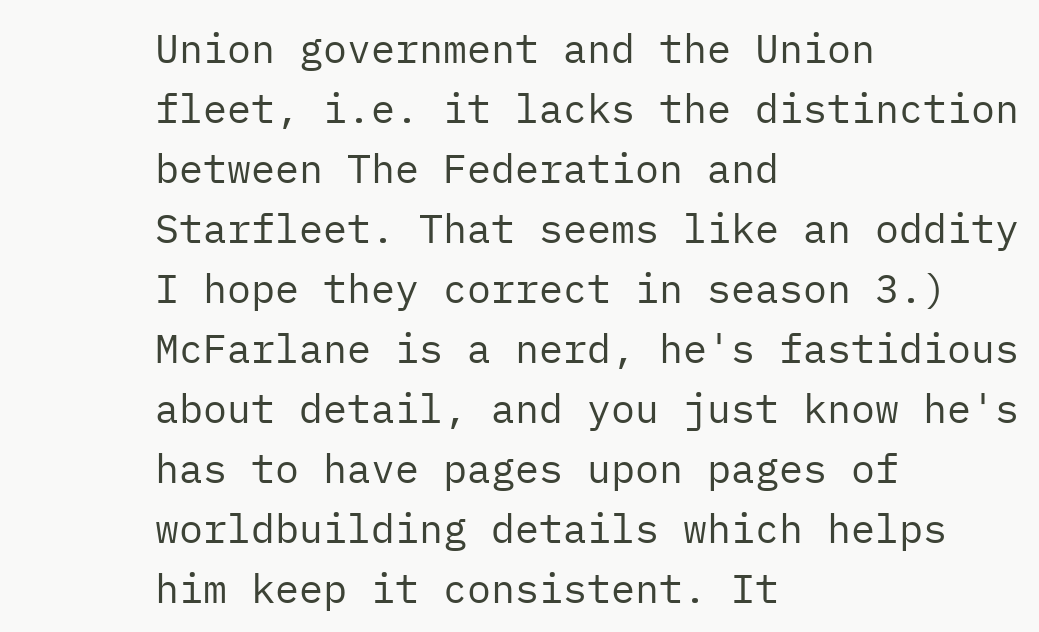Union government and the Union fleet, i.e. it lacks the distinction between The Federation and Starfleet. That seems like an oddity I hope they correct in season 3.) McFarlane is a nerd, he's fastidious about detail, and you just know he's has to have pages upon pages of worldbuilding details which helps him keep it consistent. It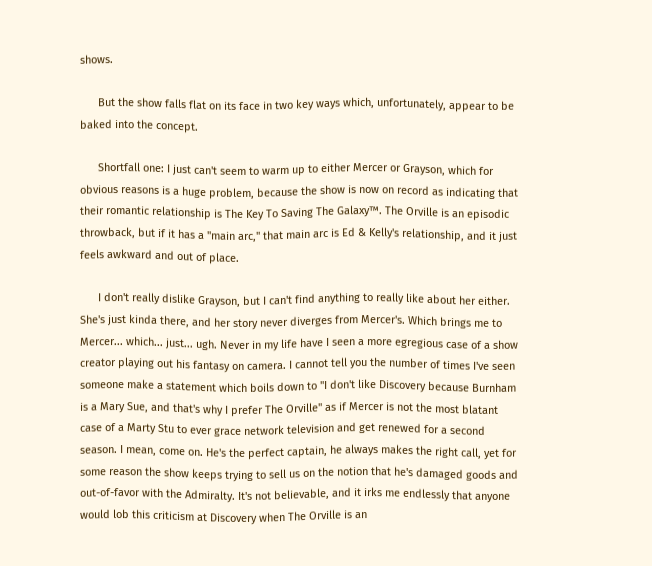shows.

      But the show falls flat on its face in two key ways which, unfortunately, appear to be baked into the concept.

      Shortfall one: I just can't seem to warm up to either Mercer or Grayson, which for obvious reasons is a huge problem, because the show is now on record as indicating that their romantic relationship is The Key To Saving The Galaxy™. The Orville is an episodic throwback, but if it has a "main arc," that main arc is Ed & Kelly's relationship, and it just feels awkward and out of place.

      I don't really dislike Grayson, but I can't find anything to really like about her either. She's just kinda there, and her story never diverges from Mercer's. Which brings me to Mercer... which... just... ugh. Never in my life have I seen a more egregious case of a show creator playing out his fantasy on camera. I cannot tell you the number of times I've seen someone make a statement which boils down to "I don't like Discovery because Burnham is a Mary Sue, and that's why I prefer The Orville" as if Mercer is not the most blatant case of a Marty Stu to ever grace network television and get renewed for a second season. I mean, come on. He's the perfect captain, he always makes the right call, yet for some reason the show keeps trying to sell us on the notion that he's damaged goods and out-of-favor with the Admiralty. It's not believable, and it irks me endlessly that anyone would lob this criticism at Discovery when The Orville is an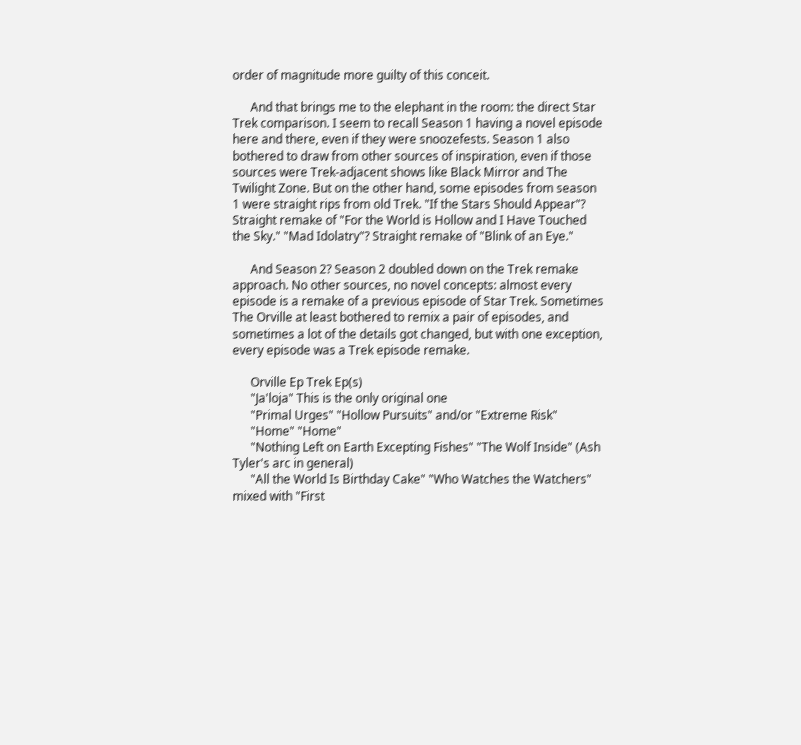order of magnitude more guilty of this conceit.

      And that brings me to the elephant in the room: the direct Star Trek comparison. I seem to recall Season 1 having a novel episode here and there, even if they were snoozefests. Season 1 also bothered to draw from other sources of inspiration, even if those sources were Trek-adjacent shows like Black Mirror and The Twilight Zone. But on the other hand, some episodes from season 1 were straight rips from old Trek. "If the Stars Should Appear"? Straight remake of "For the World is Hollow and I Have Touched the Sky." "Mad Idolatry"? Straight remake of "Blink of an Eye."

      And Season 2? Season 2 doubled down on the Trek remake approach. No other sources, no novel concepts: almost every episode is a remake of a previous episode of Star Trek. Sometimes The Orville at least bothered to remix a pair of episodes, and sometimes a lot of the details got changed, but with one exception, every episode was a Trek episode remake.

      Orville Ep Trek Ep(s)
      "Ja'loja" This is the only original one
      "Primal Urges" "Hollow Pursuits" and/or "Extreme Risk"
      "Home" "Home"
      "Nothing Left on Earth Excepting Fishes" "The Wolf Inside" (Ash Tyler's arc in general)
      "All the World Is Birthday Cake" "Who Watches the Watchers" mixed with "First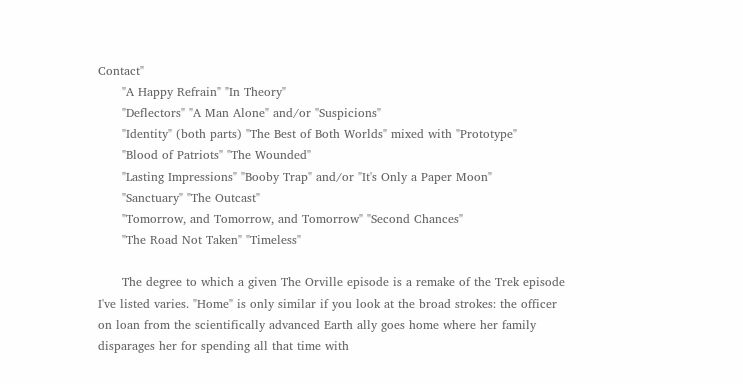Contact"
      "A Happy Refrain" "In Theory"
      "Deflectors" "A Man Alone" and/or "Suspicions"
      "Identity" (both parts) "The Best of Both Worlds" mixed with "Prototype"
      "Blood of Patriots" "The Wounded"
      "Lasting Impressions" "Booby Trap" and/or "It's Only a Paper Moon"
      "Sanctuary" "The Outcast"
      "Tomorrow, and Tomorrow, and Tomorrow" "Second Chances"
      "The Road Not Taken" "Timeless"

      The degree to which a given The Orville episode is a remake of the Trek episode I've listed varies. "Home" is only similar if you look at the broad strokes: the officer on loan from the scientifically advanced Earth ally goes home where her family disparages her for spending all that time with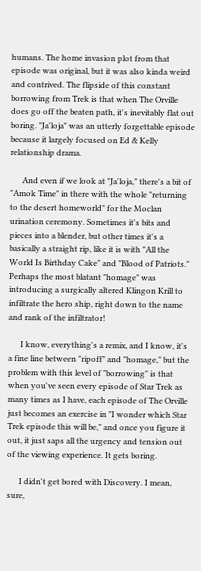humans. The home invasion plot from that episode was original, but it was also kinda weird and contrived. The flipside of this constant borrowing from Trek is that when The Orville does go off the beaten path, it's inevitably flat out boring. "Ja'loja" was an utterly forgettable episode because it largely focused on Ed & Kelly relationship drama.

      And even if we look at "Ja'loja," there's a bit of "Amok Time" in there with the whole "returning to the desert homeworld" for the Moclan urination ceremony. Sometimes it's bits and pieces into a blender, but other times it's a basically a straight rip, like it is with "All the World Is Birthday Cake" and "Blood of Patriots." Perhaps the most blatant "homage" was introducing a surgically altered Klingon Krill to infiltrate the hero ship, right down to the name and rank of the infiltrator!

      I know, everything's a remix, and I know, it's a fine line between "ripoff" and "homage," but the problem with this level of "borrowing" is that when you've seen every episode of Star Trek as many times as I have, each episode of The Orville just becomes an exercise in "I wonder which Star Trek episode this will be," and once you figure it out, it just saps all the urgency and tension out of the viewing experience. It gets boring.

      I didn't get bored with Discovery. I mean, sure,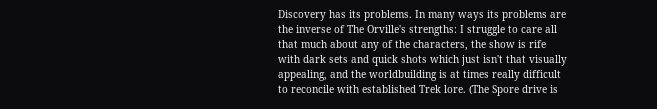Discovery has its problems. In many ways its problems are the inverse of The Orville's strengths: I struggle to care all that much about any of the characters, the show is rife with dark sets and quick shots which just isn't that visually appealing, and the worldbuilding is at times really difficult to reconcile with established Trek lore. (The Spore drive is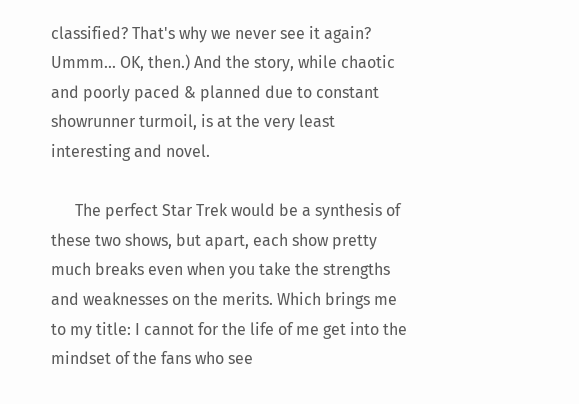classified? That's why we never see it again? Ummm... OK, then.) And the story, while chaotic and poorly paced & planned due to constant showrunner turmoil, is at the very least interesting and novel.

      The perfect Star Trek would be a synthesis of these two shows, but apart, each show pretty much breaks even when you take the strengths and weaknesses on the merits. Which brings me to my title: I cannot for the life of me get into the mindset of the fans who see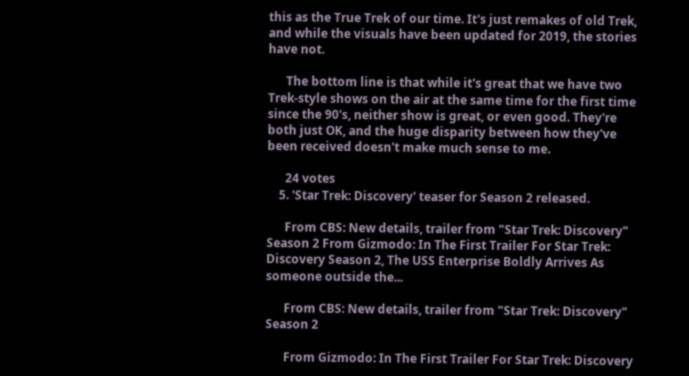this as the True Trek of our time. It's just remakes of old Trek, and while the visuals have been updated for 2019, the stories have not.

      The bottom line is that while it's great that we have two Trek-style shows on the air at the same time for the first time since the 90's, neither show is great, or even good. They're both just OK, and the huge disparity between how they've been received doesn't make much sense to me.

      24 votes
    5. 'Star Trek: Discovery' teaser for Season 2 released.

      From CBS: New details, trailer from "Star Trek: Discovery" Season 2 From Gizmodo: In The First Trailer For Star Trek: Discovery Season 2, The USS Enterprise Boldly Arrives As someone outside the...

      From CBS: New details, trailer from "Star Trek: Discovery" Season 2

      From Gizmodo: In The First Trailer For Star Trek: Discovery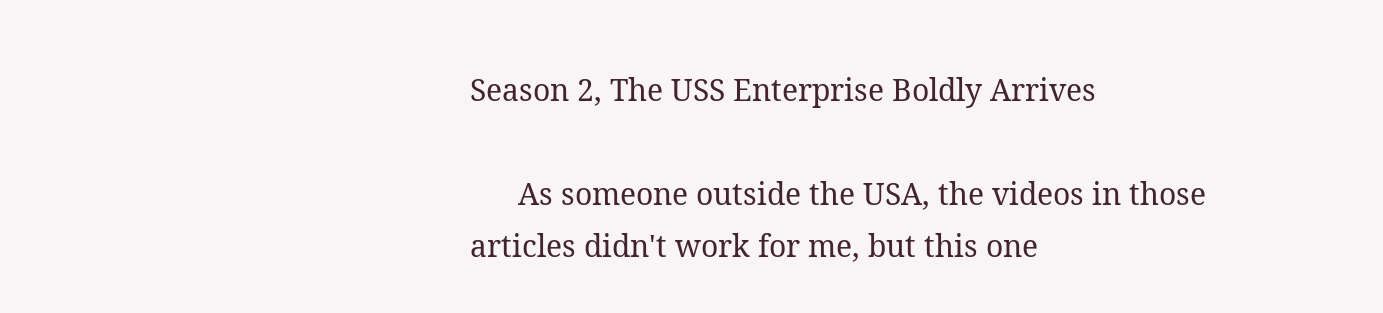Season 2, The USS Enterprise Boldly Arrives

      As someone outside the USA, the videos in those articles didn't work for me, but this one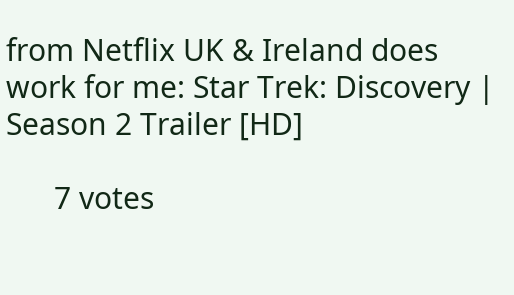from Netflix UK & Ireland does work for me: Star Trek: Discovery | Season 2 Trailer [HD]

      7 votes